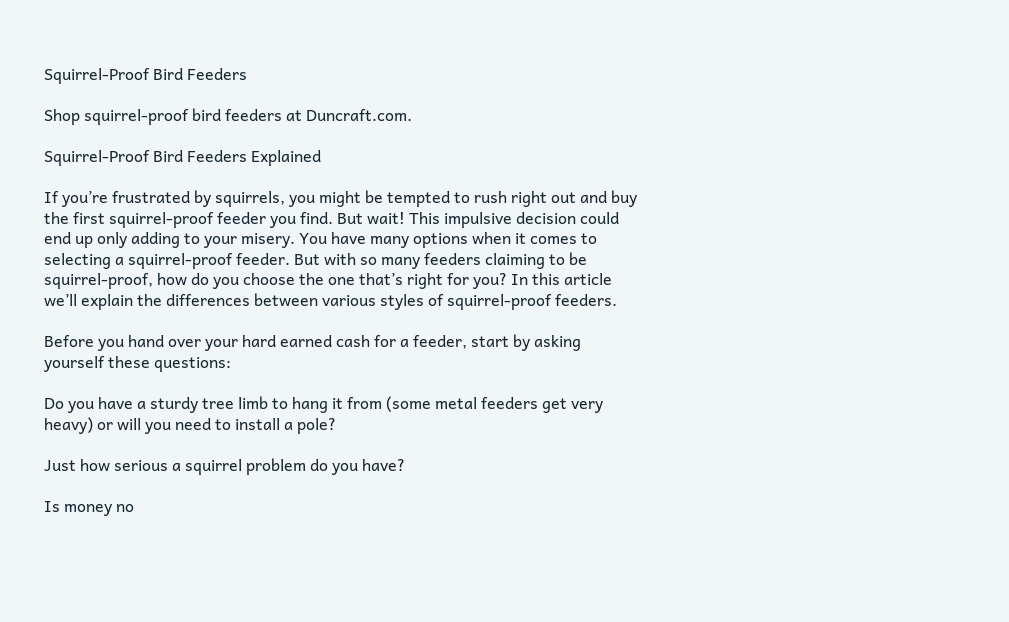Squirrel-Proof Bird Feeders

Shop squirrel-proof bird feeders at Duncraft.com.

Squirrel-Proof Bird Feeders Explained

If you’re frustrated by squirrels, you might be tempted to rush right out and buy the first squirrel-proof feeder you find. But wait! This impulsive decision could end up only adding to your misery. You have many options when it comes to selecting a squirrel-proof feeder. But with so many feeders claiming to be squirrel-proof, how do you choose the one that’s right for you? In this article we’ll explain the differences between various styles of squirrel-proof feeders.

Before you hand over your hard earned cash for a feeder, start by asking yourself these questions:

Do you have a sturdy tree limb to hang it from (some metal feeders get very heavy) or will you need to install a pole?

Just how serious a squirrel problem do you have?

Is money no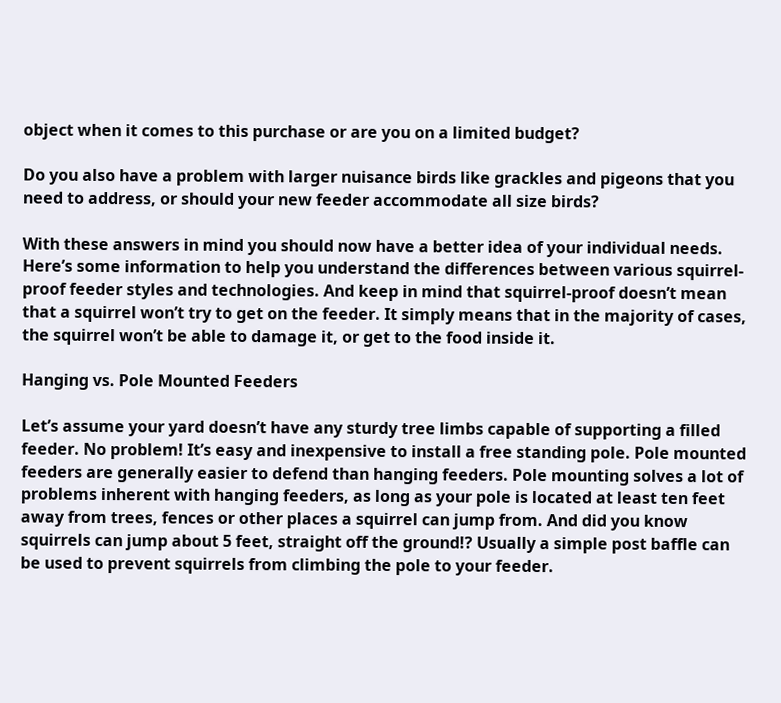object when it comes to this purchase or are you on a limited budget?

Do you also have a problem with larger nuisance birds like grackles and pigeons that you need to address, or should your new feeder accommodate all size birds?

With these answers in mind you should now have a better idea of your individual needs. Here’s some information to help you understand the differences between various squirrel-proof feeder styles and technologies. And keep in mind that squirrel-proof doesn’t mean that a squirrel won’t try to get on the feeder. It simply means that in the majority of cases, the squirrel won’t be able to damage it, or get to the food inside it.

Hanging vs. Pole Mounted Feeders

Let’s assume your yard doesn’t have any sturdy tree limbs capable of supporting a filled feeder. No problem! It’s easy and inexpensive to install a free standing pole. Pole mounted feeders are generally easier to defend than hanging feeders. Pole mounting solves a lot of problems inherent with hanging feeders, as long as your pole is located at least ten feet away from trees, fences or other places a squirrel can jump from. And did you know squirrels can jump about 5 feet, straight off the ground!? Usually a simple post baffle can be used to prevent squirrels from climbing the pole to your feeder.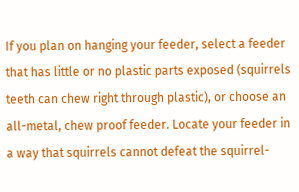If you plan on hanging your feeder, select a feeder that has little or no plastic parts exposed (squirrels teeth can chew right through plastic), or choose an all-metal, chew proof feeder. Locate your feeder in a way that squirrels cannot defeat the squirrel-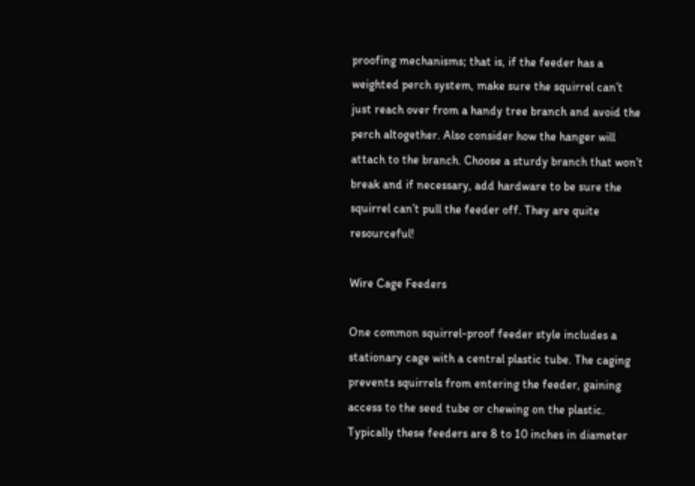proofing mechanisms; that is, if the feeder has a weighted perch system, make sure the squirrel can’t just reach over from a handy tree branch and avoid the perch altogether. Also consider how the hanger will attach to the branch. Choose a sturdy branch that won’t break and if necessary, add hardware to be sure the squirrel can’t pull the feeder off. They are quite resourceful!

Wire Cage Feeders

One common squirrel-proof feeder style includes a stationary cage with a central plastic tube. The caging prevents squirrels from entering the feeder, gaining access to the seed tube or chewing on the plastic. Typically these feeders are 8 to 10 inches in diameter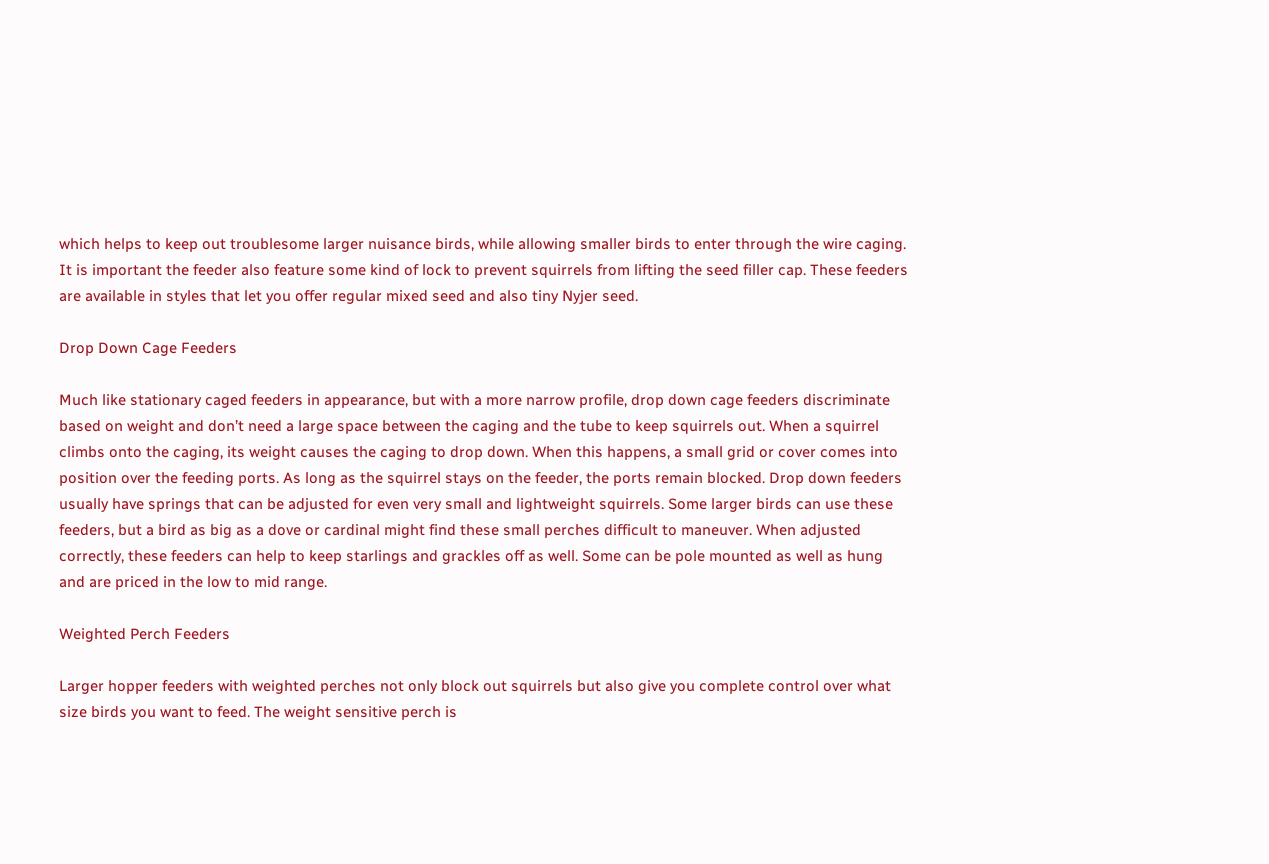which helps to keep out troublesome larger nuisance birds, while allowing smaller birds to enter through the wire caging. It is important the feeder also feature some kind of lock to prevent squirrels from lifting the seed filler cap. These feeders are available in styles that let you offer regular mixed seed and also tiny Nyjer seed.

Drop Down Cage Feeders

Much like stationary caged feeders in appearance, but with a more narrow profile, drop down cage feeders discriminate based on weight and don’t need a large space between the caging and the tube to keep squirrels out. When a squirrel climbs onto the caging, its weight causes the caging to drop down. When this happens, a small grid or cover comes into position over the feeding ports. As long as the squirrel stays on the feeder, the ports remain blocked. Drop down feeders usually have springs that can be adjusted for even very small and lightweight squirrels. Some larger birds can use these feeders, but a bird as big as a dove or cardinal might find these small perches difficult to maneuver. When adjusted correctly, these feeders can help to keep starlings and grackles off as well. Some can be pole mounted as well as hung and are priced in the low to mid range.

Weighted Perch Feeders

Larger hopper feeders with weighted perches not only block out squirrels but also give you complete control over what size birds you want to feed. The weight sensitive perch is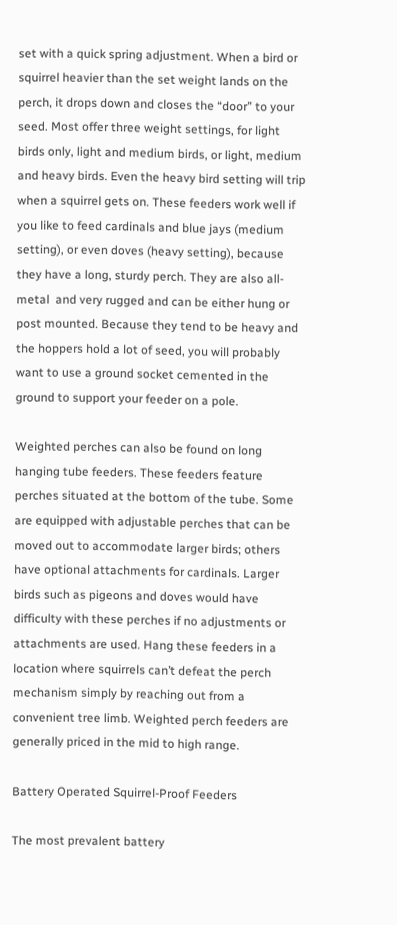set with a quick spring adjustment. When a bird or squirrel heavier than the set weight lands on the perch, it drops down and closes the “door” to your seed. Most offer three weight settings, for light birds only, light and medium birds, or light, medium and heavy birds. Even the heavy bird setting will trip when a squirrel gets on. These feeders work well if you like to feed cardinals and blue jays (medium setting), or even doves (heavy setting), because they have a long, sturdy perch. They are also all-metal  and very rugged and can be either hung or post mounted. Because they tend to be heavy and the hoppers hold a lot of seed, you will probably want to use a ground socket cemented in the ground to support your feeder on a pole.

Weighted perches can also be found on long hanging tube feeders. These feeders feature perches situated at the bottom of the tube. Some are equipped with adjustable perches that can be moved out to accommodate larger birds; others have optional attachments for cardinals. Larger birds such as pigeons and doves would have difficulty with these perches if no adjustments or attachments are used. Hang these feeders in a location where squirrels can’t defeat the perch mechanism simply by reaching out from a convenient tree limb. Weighted perch feeders are generally priced in the mid to high range.

Battery Operated Squirrel-Proof Feeders

The most prevalent battery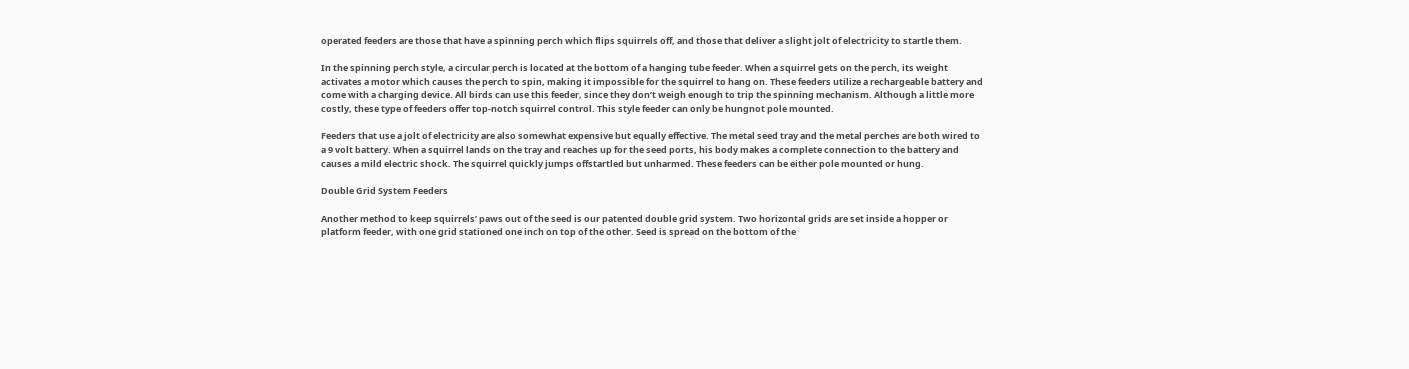operated feeders are those that have a spinning perch which flips squirrels off, and those that deliver a slight jolt of electricity to startle them.

In the spinning perch style, a circular perch is located at the bottom of a hanging tube feeder. When a squirrel gets on the perch, its weight activates a motor which causes the perch to spin, making it impossible for the squirrel to hang on. These feeders utilize a rechargeable battery and come with a charging device. All birds can use this feeder, since they don’t weigh enough to trip the spinning mechanism. Although a little more costly, these type of feeders offer top-notch squirrel control. This style feeder can only be hungnot pole mounted.

Feeders that use a jolt of electricity are also somewhat expensive but equally effective. The metal seed tray and the metal perches are both wired to a 9 volt battery. When a squirrel lands on the tray and reaches up for the seed ports, his body makes a complete connection to the battery and causes a mild electric shock. The squirrel quickly jumps offstartled but unharmed. These feeders can be either pole mounted or hung.

Double Grid System Feeders

Another method to keep squirrels’ paws out of the seed is our patented double grid system. Two horizontal grids are set inside a hopper or platform feeder, with one grid stationed one inch on top of the other. Seed is spread on the bottom of the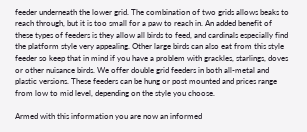feeder underneath the lower grid. The combination of two grids allows beaks to reach through, but it is too small for a paw to reach in. An added benefit of these types of feeders is they allow all birds to feed, and cardinals especially find the platform style very appealing. Other large birds can also eat from this style feeder so keep that in mind if you have a problem with grackles, starlings, doves or other nuisance birds. We offer double grid feeders in both all-metal and plastic versions. These feeders can be hung or post mounted and prices range from low to mid level, depending on the style you choose.

Armed with this information you are now an informed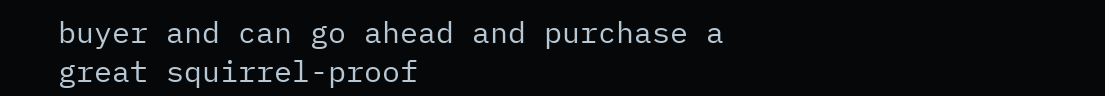buyer and can go ahead and purchase a great squirrel-proof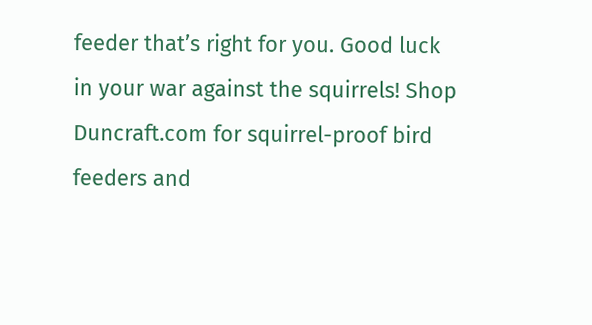feeder that’s right for you. Good luck in your war against the squirrels! Shop Duncraft.com for squirrel-proof bird feeders and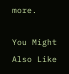more.

You Might Also Like